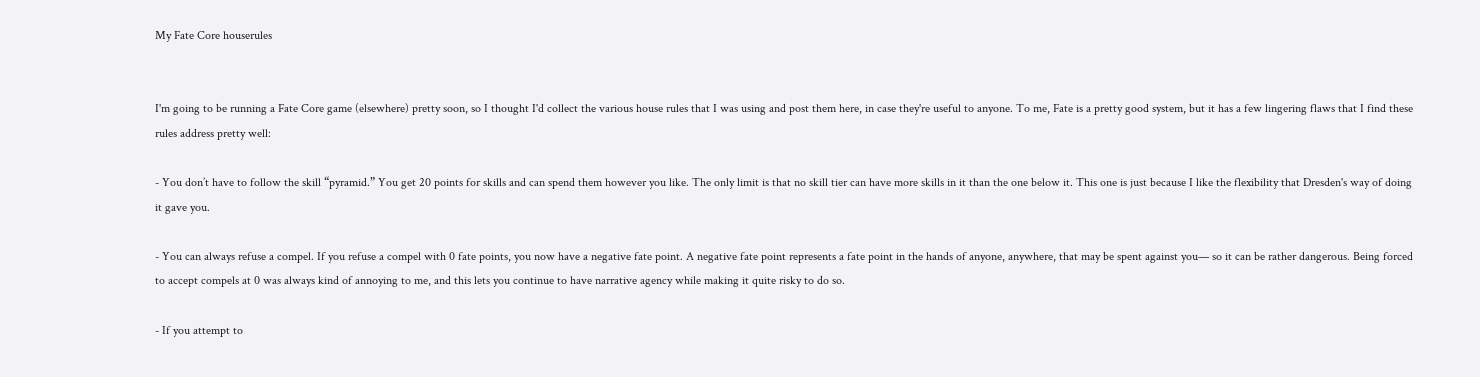My Fate Core houserules


I'm going to be running a Fate Core game (elsewhere) pretty soon, so I thought I'd collect the various house rules that I was using and post them here, in case they're useful to anyone. To me, Fate is a pretty good system, but it has a few lingering flaws that I find these rules address pretty well:

- You don’t have to follow the skill “pyramid.” You get 20 points for skills and can spend them however you like. The only limit is that no skill tier can have more skills in it than the one below it. This one is just because I like the flexibility that Dresden's way of doing it gave you.

- You can always refuse a compel. If you refuse a compel with 0 fate points, you now have a negative fate point. A negative fate point represents a fate point in the hands of anyone, anywhere, that may be spent against you— so it can be rather dangerous. Being forced to accept compels at 0 was always kind of annoying to me, and this lets you continue to have narrative agency while making it quite risky to do so.

- If you attempt to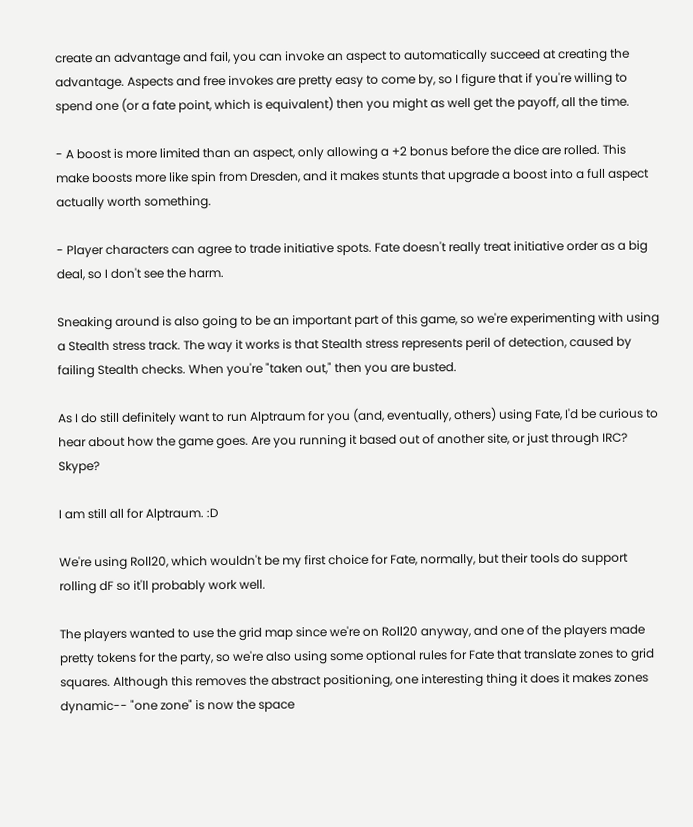create an advantage and fail, you can invoke an aspect to automatically succeed at creating the advantage. Aspects and free invokes are pretty easy to come by, so I figure that if you're willing to spend one (or a fate point, which is equivalent) then you might as well get the payoff, all the time.

- A boost is more limited than an aspect, only allowing a +2 bonus before the dice are rolled. This make boosts more like spin from Dresden, and it makes stunts that upgrade a boost into a full aspect actually worth something.

- Player characters can agree to trade initiative spots. Fate doesn't really treat initiative order as a big deal, so I don't see the harm.

Sneaking around is also going to be an important part of this game, so we're experimenting with using a Stealth stress track. The way it works is that Stealth stress represents peril of detection, caused by failing Stealth checks. When you're "taken out," then you are busted.

As I do still definitely want to run Alptraum for you (and, eventually, others) using Fate, I'd be curious to hear about how the game goes. Are you running it based out of another site, or just through IRC? Skype?

I am still all for Alptraum. :D

We're using Roll20, which wouldn't be my first choice for Fate, normally, but their tools do support rolling dF so it'll probably work well.

The players wanted to use the grid map since we're on Roll20 anyway, and one of the players made pretty tokens for the party, so we're also using some optional rules for Fate that translate zones to grid squares. Although this removes the abstract positioning, one interesting thing it does it makes zones dynamic-- "one zone" is now the space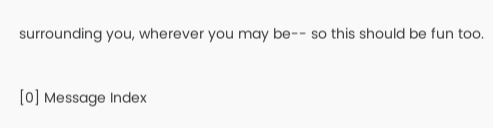surrounding you, wherever you may be-- so this should be fun too.


[0] Message Index